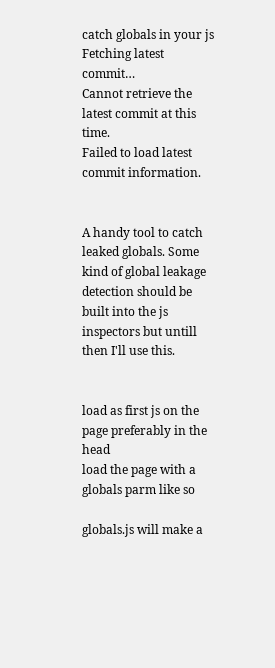catch globals in your js
Fetching latest commit…
Cannot retrieve the latest commit at this time.
Failed to load latest commit information.


A handy tool to catch leaked globals. Some kind of global leakage detection should be built into the js inspectors but untill then I'll use this.


load as first js on the page preferably in the head
load the page with a globals parm like so

globals.js will make a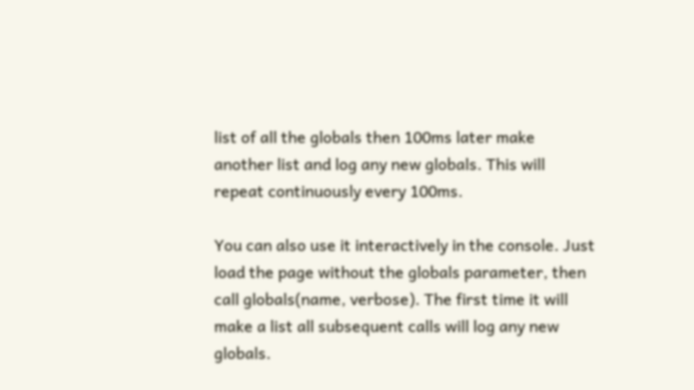list of all the globals then 100ms later make another list and log any new globals. This will repeat continuously every 100ms.

You can also use it interactively in the console. Just load the page without the globals parameter, then call globals(name, verbose). The first time it will make a list all subsequent calls will log any new globals.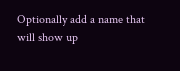Optionally add a name that will show up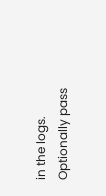in the logs.
Optionally pass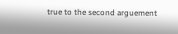true to the second arguement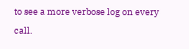to see a more verbose log on every call.